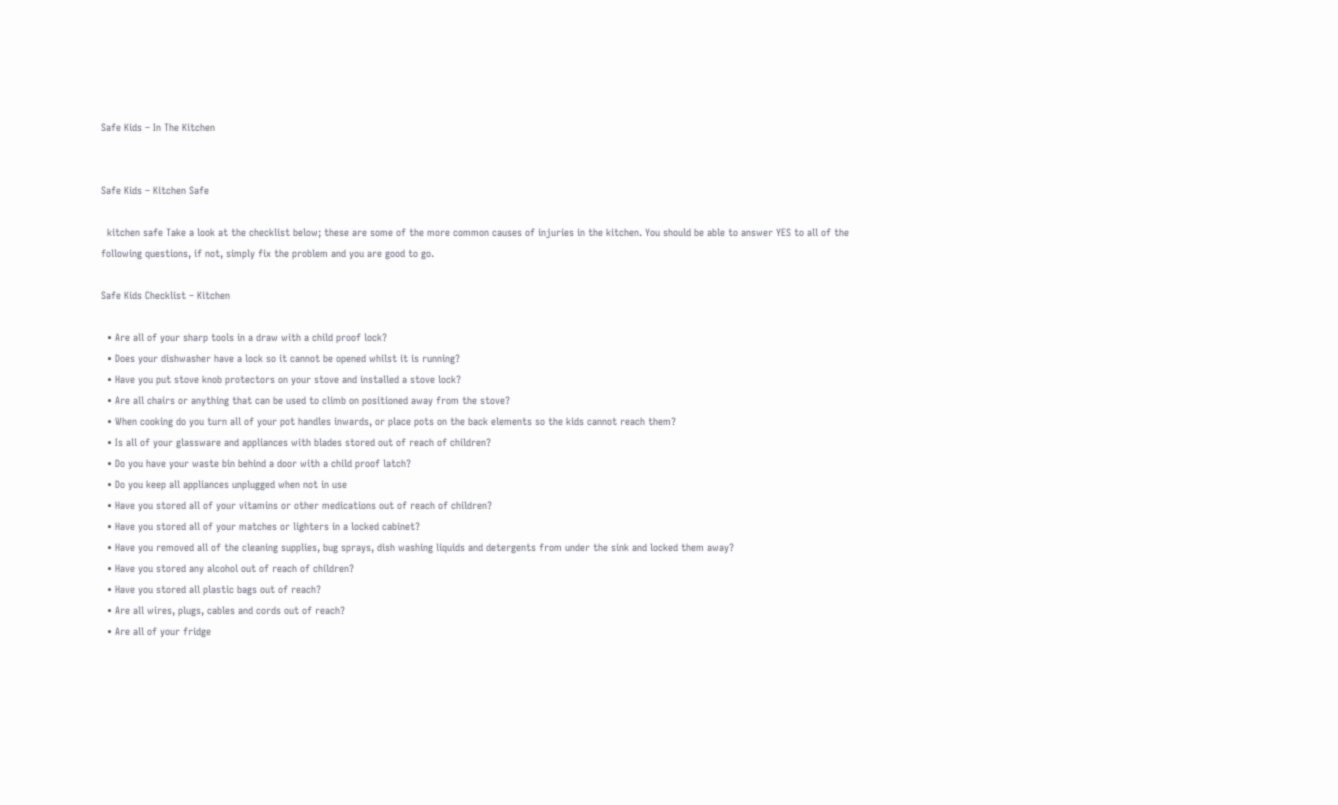Safe Kids – In The Kitchen


Safe Kids – Kitchen Safe

  kitchen safe Take a look at the checklist below; these are some of the more common causes of injuries in the kitchen. You should be able to answer YES to all of the following questions, if not, simply fix the problem and you are good to go.

Safe Kids Checklist – Kitchen

  • Are all of your sharp tools in a draw with a child proof lock?
  • Does your dishwasher have a lock so it cannot be opened whilst it is running?
  • Have you put stove knob protectors on your stove and installed a stove lock?
  • Are all chairs or anything that can be used to climb on positioned away from the stove?
  • When cooking do you turn all of your pot handles inwards, or place pots on the back elements so the kids cannot reach them?
  • Is all of your glassware and appliances with blades stored out of reach of children?
  • Do you have your waste bin behind a door with a child proof latch?
  • Do you keep all appliances unplugged when not in use
  • Have you stored all of your vitamins or other medications out of reach of children?
  • Have you stored all of your matches or lighters in a locked cabinet?
  • Have you removed all of the cleaning supplies, bug sprays, dish washing liquids and detergents from under the sink and locked them away?
  • Have you stored any alcohol out of reach of children?
  • Have you stored all plastic bags out of reach?
  • Are all wires, plugs, cables and cords out of reach?
  • Are all of your fridge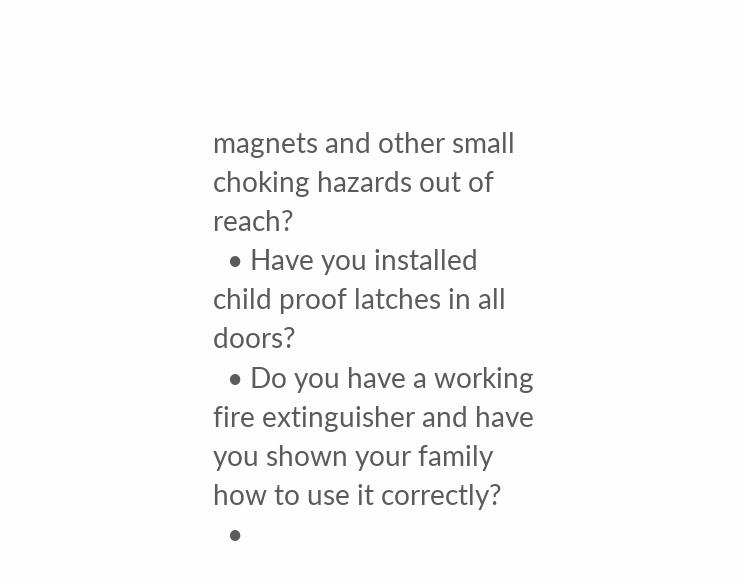magnets and other small choking hazards out of reach?
  • Have you installed child proof latches in all doors?
  • Do you have a working fire extinguisher and have you shown your family how to use it correctly?
  •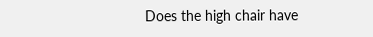Does the high chair have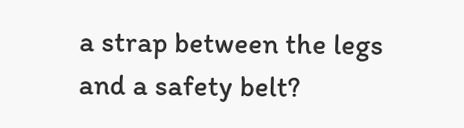a strap between the legs and a safety belt?